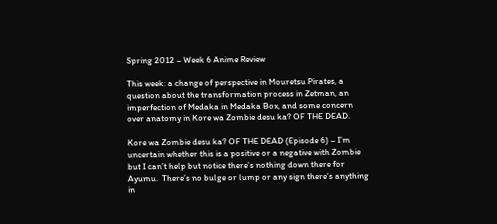Spring 2012 – Week 6 Anime Review

This week: a change of perspective in Mouretsu Pirates, a question about the transformation process in Zetman, an imperfection of Medaka in Medaka Box, and some concern over anatomy in Kore wa Zombie desu ka? OF THE DEAD.

Kore wa Zombie desu ka? OF THE DEAD (Episode 6) – I’m uncertain whether this is a positive or a negative with Zombie but I can’t help but notice there’s nothing down there for Ayumu.  There’s no bulge or lump or any sign there’s anything in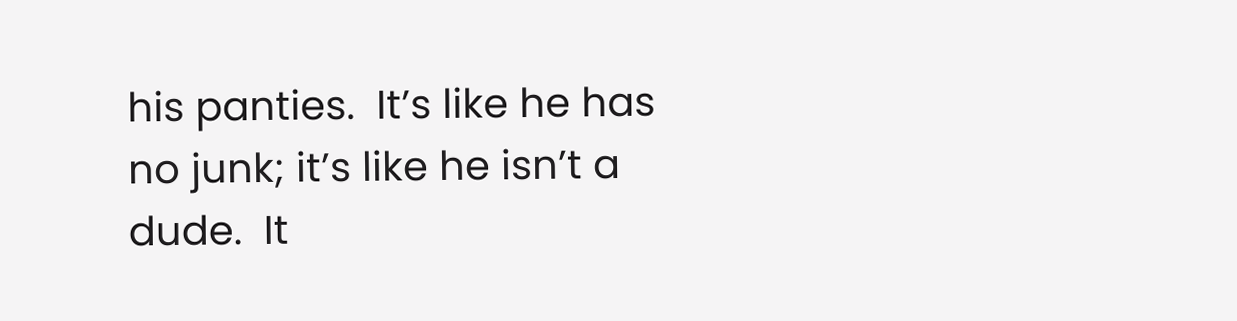his panties.  It’s like he has no junk; it’s like he isn’t a dude.  It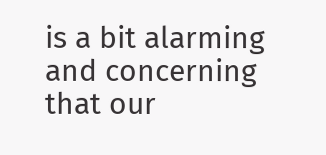is a bit alarming and concerning that our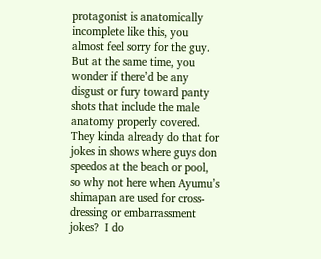protagonist is anatomically incomplete like this, you almost feel sorry for the guy.  But at the same time, you wonder if there’d be any disgust or fury toward panty shots that include the male anatomy properly covered.  They kinda already do that for jokes in shows where guys don speedos at the beach or pool, so why not here when Ayumu’s shimapan are used for cross-dressing or embarrassment jokes?  I do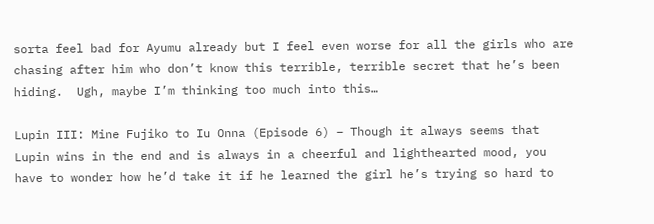sorta feel bad for Ayumu already but I feel even worse for all the girls who are chasing after him who don’t know this terrible, terrible secret that he’s been hiding.  Ugh, maybe I’m thinking too much into this…

Lupin III: Mine Fujiko to Iu Onna (Episode 6) – Though it always seems that Lupin wins in the end and is always in a cheerful and lighthearted mood, you have to wonder how he’d take it if he learned the girl he’s trying so hard to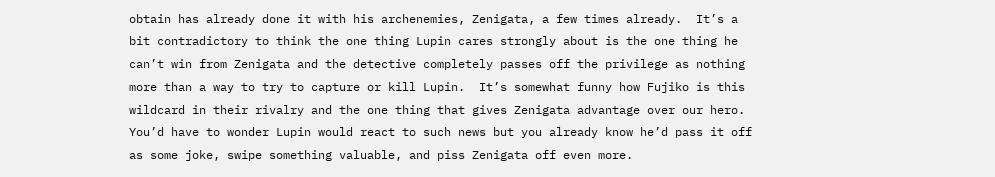obtain has already done it with his archenemies, Zenigata, a few times already.  It’s a bit contradictory to think the one thing Lupin cares strongly about is the one thing he can’t win from Zenigata and the detective completely passes off the privilege as nothing more than a way to try to capture or kill Lupin.  It’s somewhat funny how Fujiko is this wildcard in their rivalry and the one thing that gives Zenigata advantage over our hero.  You’d have to wonder Lupin would react to such news but you already know he’d pass it off as some joke, swipe something valuable, and piss Zenigata off even more.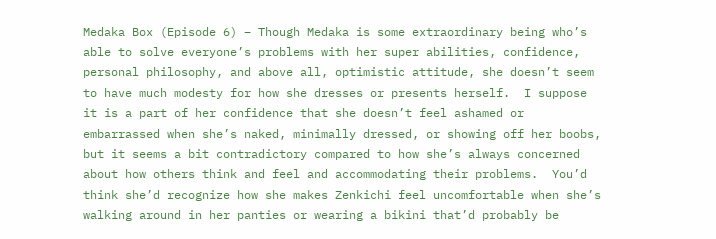Medaka Box (Episode 6) – Though Medaka is some extraordinary being who’s able to solve everyone’s problems with her super abilities, confidence, personal philosophy, and above all, optimistic attitude, she doesn’t seem to have much modesty for how she dresses or presents herself.  I suppose it is a part of her confidence that she doesn’t feel ashamed or embarrassed when she’s naked, minimally dressed, or showing off her boobs, but it seems a bit contradictory compared to how she’s always concerned about how others think and feel and accommodating their problems.  You’d think she’d recognize how she makes Zenkichi feel uncomfortable when she’s walking around in her panties or wearing a bikini that’d probably be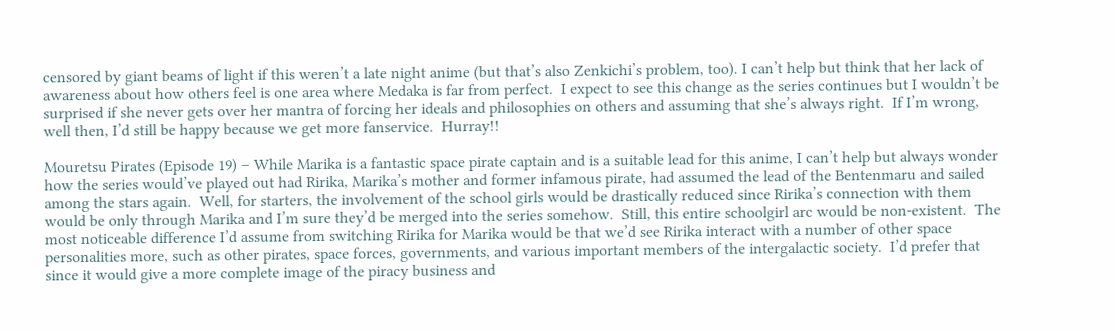censored by giant beams of light if this weren’t a late night anime (but that’s also Zenkichi’s problem, too). I can’t help but think that her lack of awareness about how others feel is one area where Medaka is far from perfect.  I expect to see this change as the series continues but I wouldn’t be surprised if she never gets over her mantra of forcing her ideals and philosophies on others and assuming that she’s always right.  If I’m wrong, well then, I’d still be happy because we get more fanservice.  Hurray!!

Mouretsu Pirates (Episode 19) – While Marika is a fantastic space pirate captain and is a suitable lead for this anime, I can’t help but always wonder how the series would’ve played out had Ririka, Marika’s mother and former infamous pirate, had assumed the lead of the Bentenmaru and sailed among the stars again.  Well, for starters, the involvement of the school girls would be drastically reduced since Ririka’s connection with them would be only through Marika and I’m sure they’d be merged into the series somehow.  Still, this entire schoolgirl arc would be non-existent.  The most noticeable difference I’d assume from switching Ririka for Marika would be that we’d see Ririka interact with a number of other space personalities more, such as other pirates, space forces, governments, and various important members of the intergalactic society.  I’d prefer that since it would give a more complete image of the piracy business and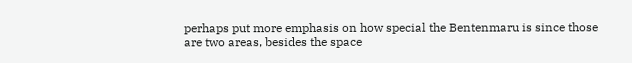perhaps put more emphasis on how special the Bentenmaru is since those are two areas, besides the space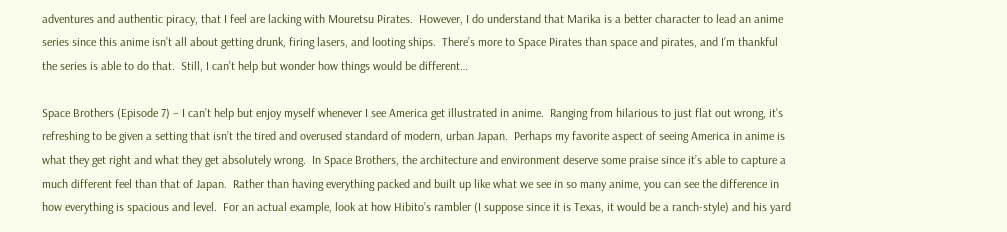adventures and authentic piracy, that I feel are lacking with Mouretsu Pirates.  However, I do understand that Marika is a better character to lead an anime series since this anime isn’t all about getting drunk, firing lasers, and looting ships.  There’s more to Space Pirates than space and pirates, and I’m thankful the series is able to do that.  Still, I can’t help but wonder how things would be different…

Space Brothers (Episode 7) – I can’t help but enjoy myself whenever I see America get illustrated in anime.  Ranging from hilarious to just flat out wrong, it’s refreshing to be given a setting that isn’t the tired and overused standard of modern, urban Japan.  Perhaps my favorite aspect of seeing America in anime is what they get right and what they get absolutely wrong.  In Space Brothers, the architecture and environment deserve some praise since it’s able to capture a much different feel than that of Japan.  Rather than having everything packed and built up like what we see in so many anime, you can see the difference in how everything is spacious and level.  For an actual example, look at how Hibito’s rambler (I suppose since it is Texas, it would be a ranch-style) and his yard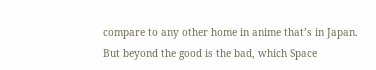compare to any other home in anime that’s in Japan.  But beyond the good is the bad, which Space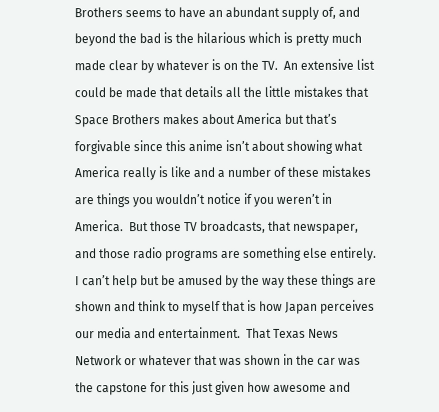Brothers seems to have an abundant supply of, and beyond the bad is the hilarious which is pretty much made clear by whatever is on the TV.  An extensive list could be made that details all the little mistakes that Space Brothers makes about America but that’s forgivable since this anime isn’t about showing what America really is like and a number of these mistakes are things you wouldn’t notice if you weren’t in America.  But those TV broadcasts, that newspaper, and those radio programs are something else entirely.  I can’t help but be amused by the way these things are shown and think to myself that is how Japan perceives our media and entertainment.  That Texas News Network or whatever that was shown in the car was the capstone for this just given how awesome and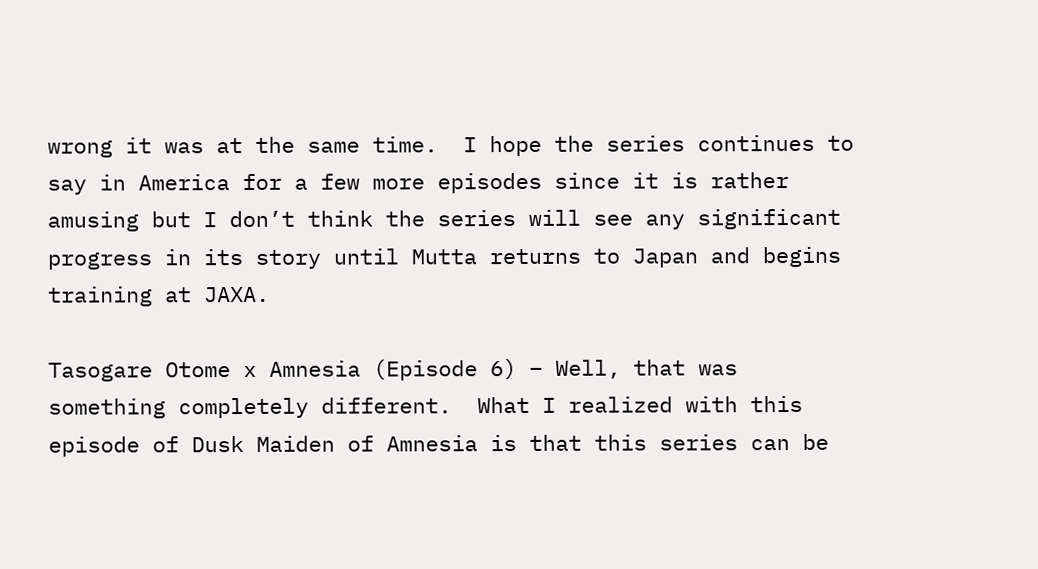wrong it was at the same time.  I hope the series continues to say in America for a few more episodes since it is rather amusing but I don’t think the series will see any significant progress in its story until Mutta returns to Japan and begins training at JAXA.

Tasogare Otome x Amnesia (Episode 6) – Well, that was something completely different.  What I realized with this episode of Dusk Maiden of Amnesia is that this series can be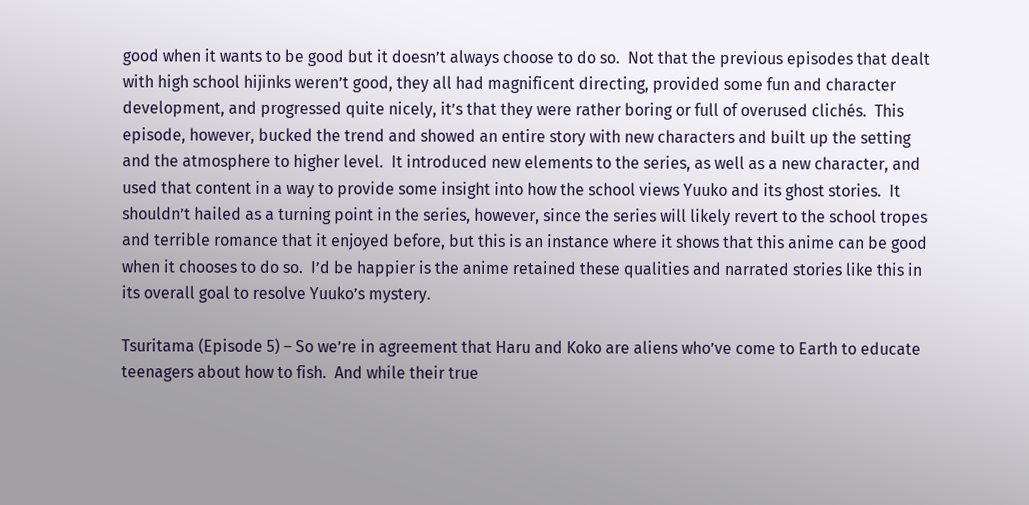good when it wants to be good but it doesn’t always choose to do so.  Not that the previous episodes that dealt with high school hijinks weren’t good, they all had magnificent directing, provided some fun and character development, and progressed quite nicely, it’s that they were rather boring or full of overused clichés.  This episode, however, bucked the trend and showed an entire story with new characters and built up the setting and the atmosphere to higher level.  It introduced new elements to the series, as well as a new character, and used that content in a way to provide some insight into how the school views Yuuko and its ghost stories.  It shouldn’t hailed as a turning point in the series, however, since the series will likely revert to the school tropes and terrible romance that it enjoyed before, but this is an instance where it shows that this anime can be good when it chooses to do so.  I’d be happier is the anime retained these qualities and narrated stories like this in its overall goal to resolve Yuuko’s mystery.

Tsuritama (Episode 5) – So we’re in agreement that Haru and Koko are aliens who’ve come to Earth to educate teenagers about how to fish.  And while their true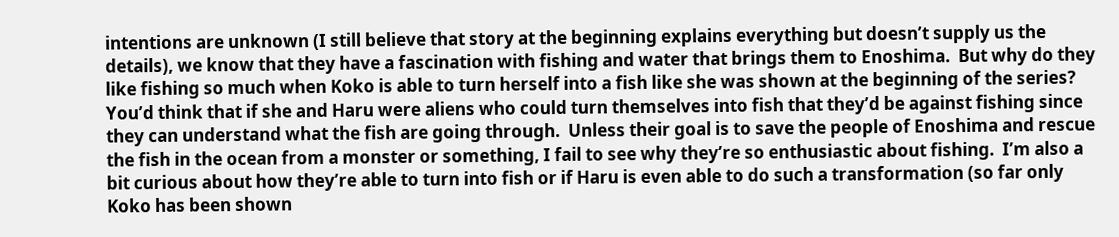intentions are unknown (I still believe that story at the beginning explains everything but doesn’t supply us the details), we know that they have a fascination with fishing and water that brings them to Enoshima.  But why do they like fishing so much when Koko is able to turn herself into a fish like she was shown at the beginning of the series?  You’d think that if she and Haru were aliens who could turn themselves into fish that they’d be against fishing since they can understand what the fish are going through.  Unless their goal is to save the people of Enoshima and rescue the fish in the ocean from a monster or something, I fail to see why they’re so enthusiastic about fishing.  I’m also a bit curious about how they’re able to turn into fish or if Haru is even able to do such a transformation (so far only Koko has been shown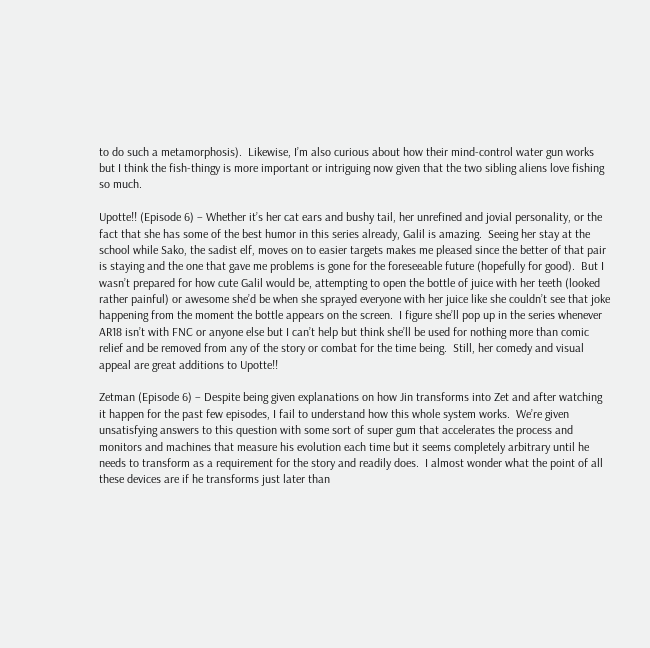to do such a metamorphosis).  Likewise, I’m also curious about how their mind-control water gun works but I think the fish-thingy is more important or intriguing now given that the two sibling aliens love fishing so much.

Upotte!! (Episode 6) – Whether it’s her cat ears and bushy tail, her unrefined and jovial personality, or the fact that she has some of the best humor in this series already, Galil is amazing.  Seeing her stay at the school while Sako, the sadist elf, moves on to easier targets makes me pleased since the better of that pair is staying and the one that gave me problems is gone for the foreseeable future (hopefully for good).  But I wasn’t prepared for how cute Galil would be, attempting to open the bottle of juice with her teeth (looked rather painful) or awesome she’d be when she sprayed everyone with her juice like she couldn’t see that joke happening from the moment the bottle appears on the screen.  I figure she’ll pop up in the series whenever AR18 isn’t with FNC or anyone else but I can’t help but think she’ll be used for nothing more than comic relief and be removed from any of the story or combat for the time being.  Still, her comedy and visual appeal are great additions to Upotte!!

Zetman (Episode 6) – Despite being given explanations on how Jin transforms into Zet and after watching it happen for the past few episodes, I fail to understand how this whole system works.  We’re given unsatisfying answers to this question with some sort of super gum that accelerates the process and monitors and machines that measure his evolution each time but it seems completely arbitrary until he needs to transform as a requirement for the story and readily does.  I almost wonder what the point of all these devices are if he transforms just later than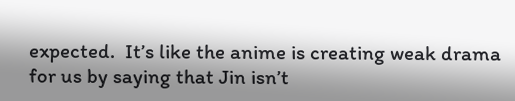expected.  It’s like the anime is creating weak drama for us by saying that Jin isn’t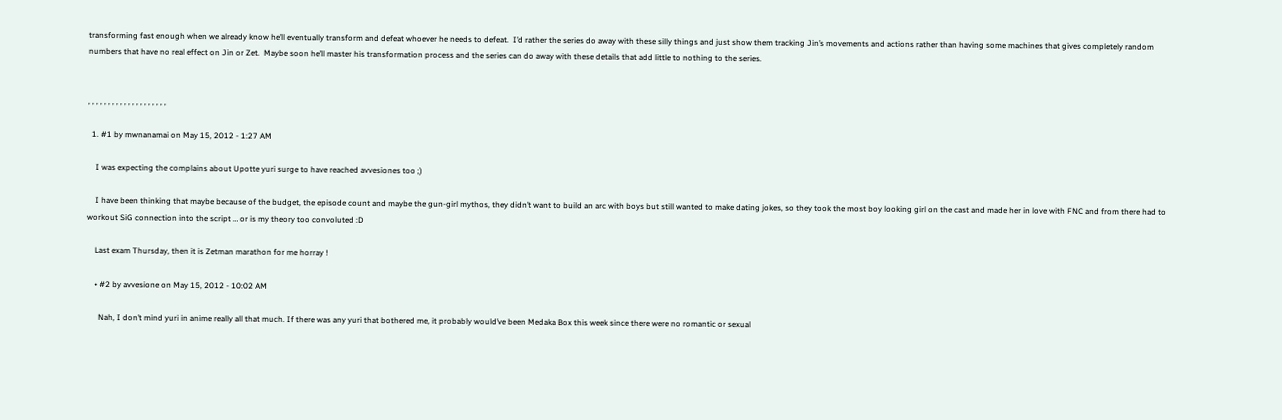transforming fast enough when we already know he’ll eventually transform and defeat whoever he needs to defeat.  I’d rather the series do away with these silly things and just show them tracking Jin’s movements and actions rather than having some machines that gives completely random numbers that have no real effect on Jin or Zet.  Maybe soon he’ll master his transformation process and the series can do away with these details that add little to nothing to the series.


, , , , , , , , , , , , , , , , , , , ,

  1. #1 by mwnanamai on May 15, 2012 - 1:27 AM

    I was expecting the complains about Upotte yuri surge to have reached avvesiones too ;)

    I have been thinking that maybe because of the budget, the episode count and maybe the gun-girl mythos, they didn’t want to build an arc with boys but still wanted to make dating jokes, so they took the most boy looking girl on the cast and made her in love with FNC and from there had to workout SiG connection into the script … or is my theory too convoluted :D

    Last exam Thursday, then it is Zetman marathon for me horray !

    • #2 by avvesione on May 15, 2012 - 10:02 AM

      Nah, I don’t mind yuri in anime really all that much. If there was any yuri that bothered me, it probably would’ve been Medaka Box this week since there were no romantic or sexual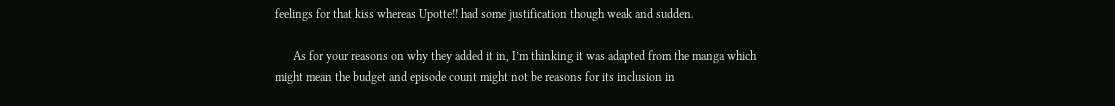feelings for that kiss whereas Upotte!! had some justification though weak and sudden.

      As for your reasons on why they added it in, I’m thinking it was adapted from the manga which might mean the budget and episode count might not be reasons for its inclusion in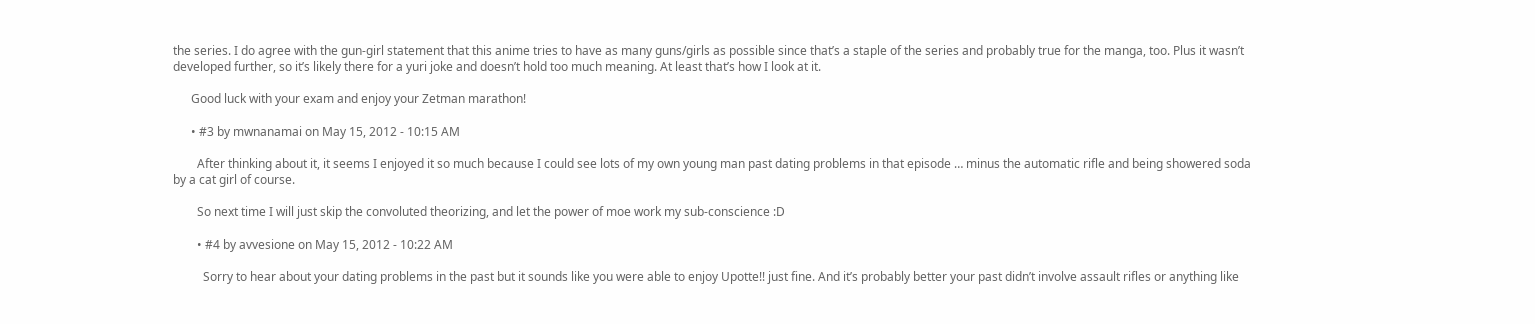the series. I do agree with the gun-girl statement that this anime tries to have as many guns/girls as possible since that’s a staple of the series and probably true for the manga, too. Plus it wasn’t developed further, so it’s likely there for a yuri joke and doesn’t hold too much meaning. At least that’s how I look at it.

      Good luck with your exam and enjoy your Zetman marathon!

      • #3 by mwnanamai on May 15, 2012 - 10:15 AM

        After thinking about it, it seems I enjoyed it so much because I could see lots of my own young man past dating problems in that episode … minus the automatic rifle and being showered soda by a cat girl of course.

        So next time I will just skip the convoluted theorizing, and let the power of moe work my sub-conscience :D

        • #4 by avvesione on May 15, 2012 - 10:22 AM

          Sorry to hear about your dating problems in the past but it sounds like you were able to enjoy Upotte!! just fine. And it’s probably better your past didn’t involve assault rifles or anything like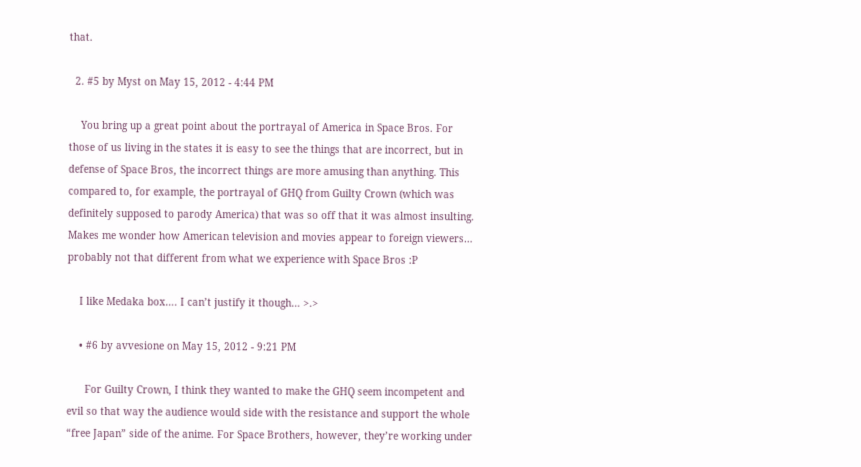that.

  2. #5 by Myst on May 15, 2012 - 4:44 PM

    You bring up a great point about the portrayal of America in Space Bros. For those of us living in the states it is easy to see the things that are incorrect, but in defense of Space Bros, the incorrect things are more amusing than anything. This compared to, for example, the portrayal of GHQ from Guilty Crown (which was definitely supposed to parody America) that was so off that it was almost insulting. Makes me wonder how American television and movies appear to foreign viewers… probably not that different from what we experience with Space Bros :P

    I like Medaka box…. I can’t justify it though… >.>

    • #6 by avvesione on May 15, 2012 - 9:21 PM

      For Guilty Crown, I think they wanted to make the GHQ seem incompetent and evil so that way the audience would side with the resistance and support the whole “free Japan” side of the anime. For Space Brothers, however, they’re working under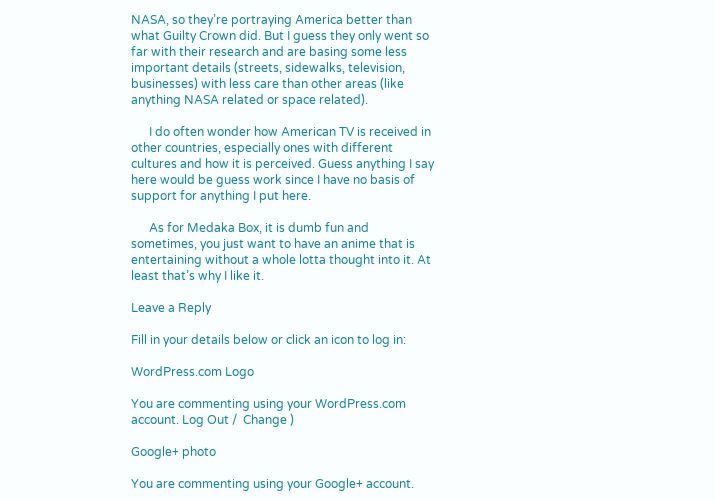NASA, so they’re portraying America better than what Guilty Crown did. But I guess they only went so far with their research and are basing some less important details (streets, sidewalks, television, businesses) with less care than other areas (like anything NASA related or space related).

      I do often wonder how American TV is received in other countries, especially ones with different cultures and how it is perceived. Guess anything I say here would be guess work since I have no basis of support for anything I put here.

      As for Medaka Box, it is dumb fun and sometimes, you just want to have an anime that is entertaining without a whole lotta thought into it. At least that’s why I like it.

Leave a Reply

Fill in your details below or click an icon to log in:

WordPress.com Logo

You are commenting using your WordPress.com account. Log Out /  Change )

Google+ photo

You are commenting using your Google+ account.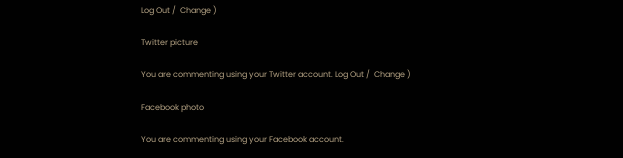Log Out /  Change )

Twitter picture

You are commenting using your Twitter account. Log Out /  Change )

Facebook photo

You are commenting using your Facebook account.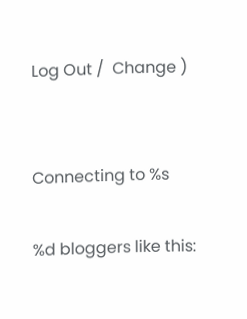Log Out /  Change )


Connecting to %s

%d bloggers like this: